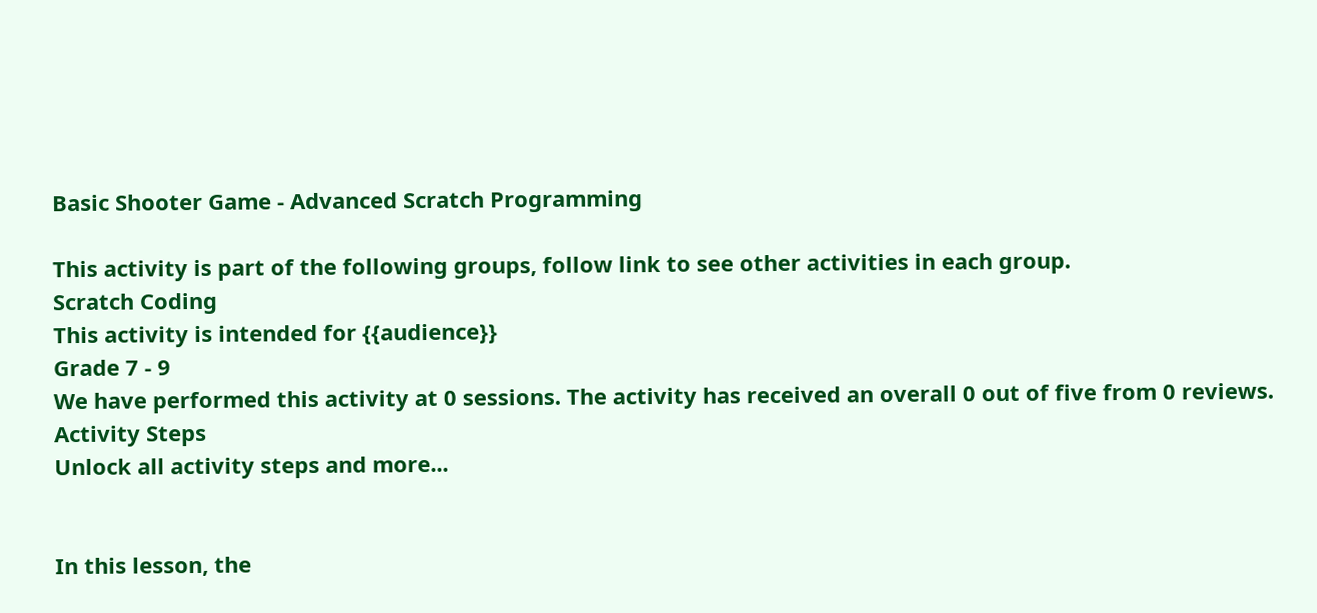Basic Shooter Game - Advanced Scratch Programming

This activity is part of the following groups, follow link to see other activities in each group.
Scratch Coding
This activity is intended for {{audience}}
Grade 7 - 9
We have performed this activity at 0 sessions. The activity has received an overall 0 out of five from 0 reviews.
Activity Steps
Unlock all activity steps and more...


In this lesson, the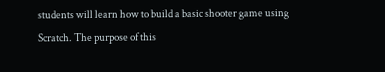students will learn how to build a basic shooter game using Scratch. The purpose of this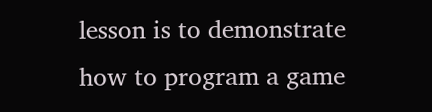lesson is to demonstrate how to program a game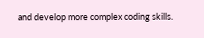and develop more complex coding skills.